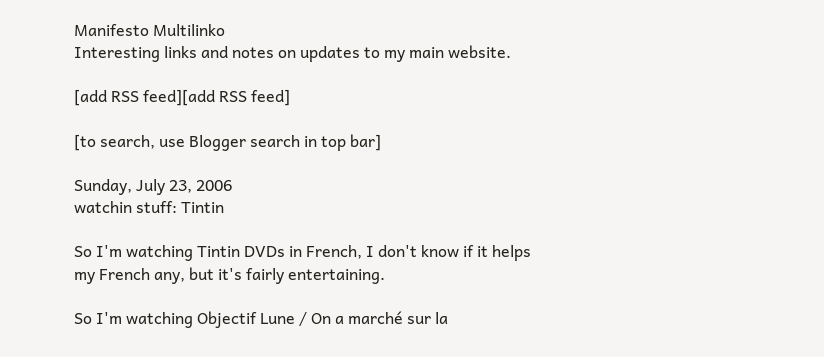Manifesto Multilinko
Interesting links and notes on updates to my main website.

[add RSS feed][add RSS feed]

[to search, use Blogger search in top bar]

Sunday, July 23, 2006
watchin stuff: Tintin

So I'm watching Tintin DVDs in French, I don't know if it helps my French any, but it's fairly entertaining.

So I'm watching Objectif Lune / On a marché sur la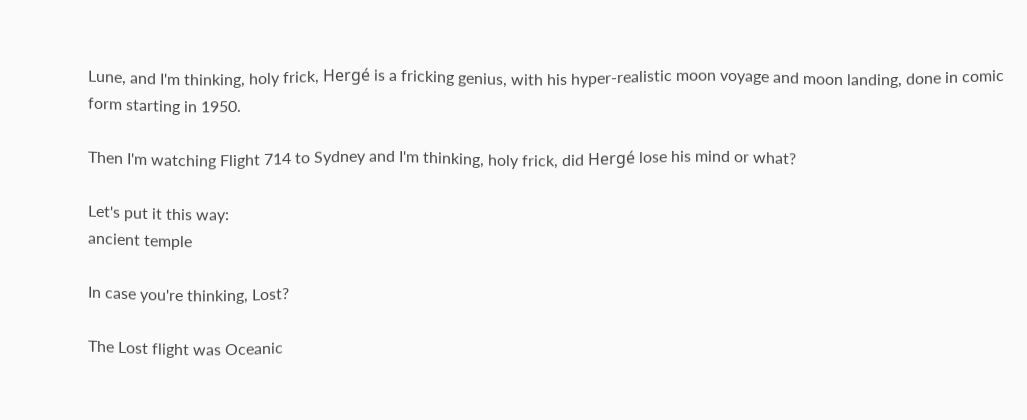Lune, and I'm thinking, holy frick, Hergé is a fricking genius, with his hyper-realistic moon voyage and moon landing, done in comic form starting in 1950.

Then I'm watching Flight 714 to Sydney and I'm thinking, holy frick, did Hergé lose his mind or what?

Let's put it this way:
ancient temple

In case you're thinking, Lost?

The Lost flight was Oceanic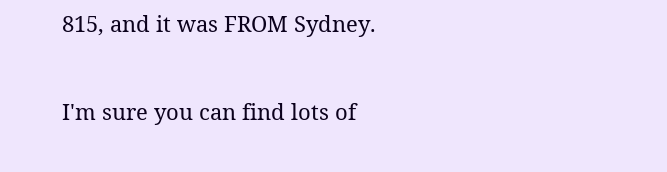815, and it was FROM Sydney.

I'm sure you can find lots of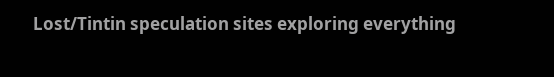Lost/Tintin speculation sites exploring everything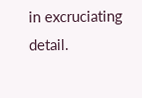in excruciating detail.